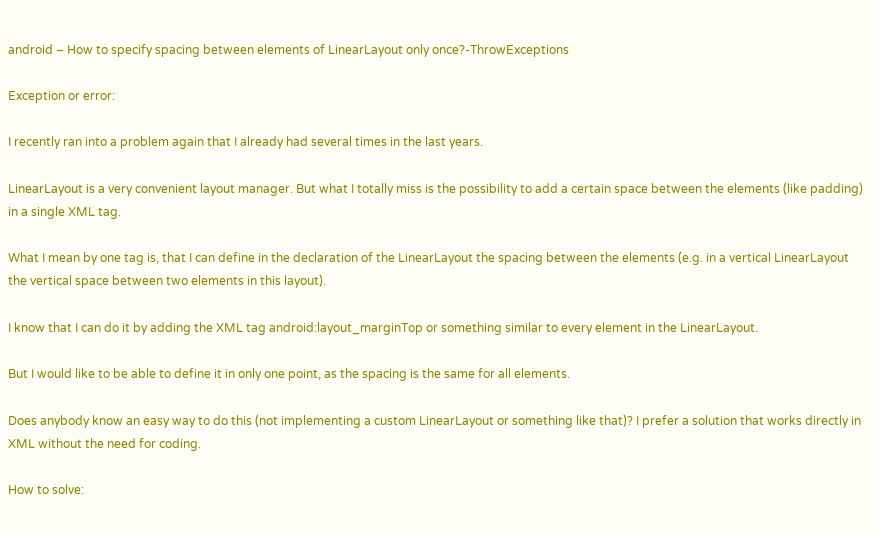android – How to specify spacing between elements of LinearLayout only once?-ThrowExceptions

Exception or error:

I recently ran into a problem again that I already had several times in the last years.

LinearLayout is a very convenient layout manager. But what I totally miss is the possibility to add a certain space between the elements (like padding) in a single XML tag.

What I mean by one tag is, that I can define in the declaration of the LinearLayout the spacing between the elements (e.g. in a vertical LinearLayout the vertical space between two elements in this layout).

I know that I can do it by adding the XML tag android:layout_marginTop or something similar to every element in the LinearLayout.

But I would like to be able to define it in only one point, as the spacing is the same for all elements.

Does anybody know an easy way to do this (not implementing a custom LinearLayout or something like that)? I prefer a solution that works directly in XML without the need for coding.

How to solve: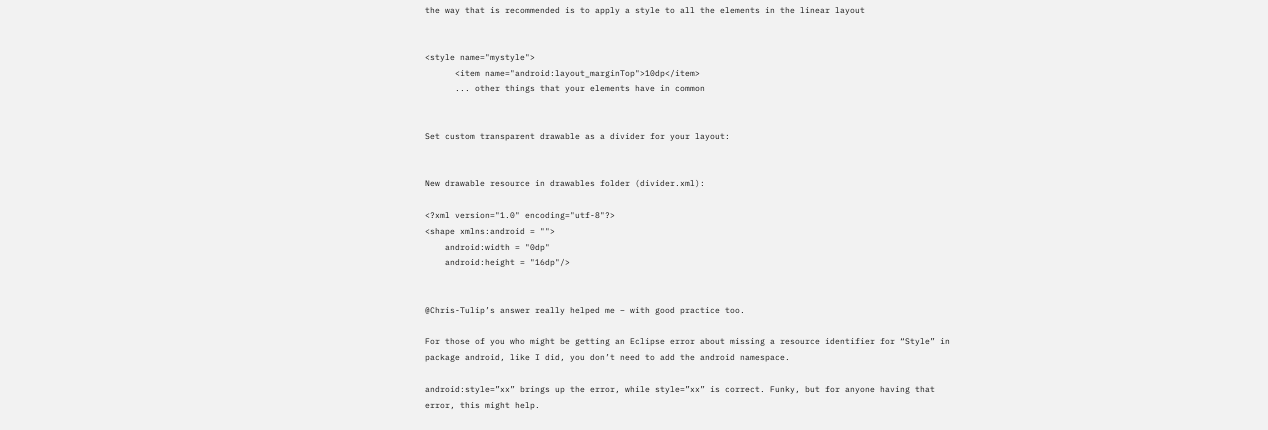the way that is recommended is to apply a style to all the elements in the linear layout


<style name="mystyle">
      <item name="android:layout_marginTop">10dp</item>
      ... other things that your elements have in common


Set custom transparent drawable as a divider for your layout:


New drawable resource in drawables folder (divider.xml):

<?xml version="1.0" encoding="utf-8"?>
<shape xmlns:android = "">
    android:width = "0dp"
    android:height = "16dp"/>


@Chris-Tulip’s answer really helped me – with good practice too.

For those of you who might be getting an Eclipse error about missing a resource identifier for “Style” in package android, like I did, you don’t need to add the android namespace.

android:style=”xx” brings up the error, while style=”xx” is correct. Funky, but for anyone having that error, this might help.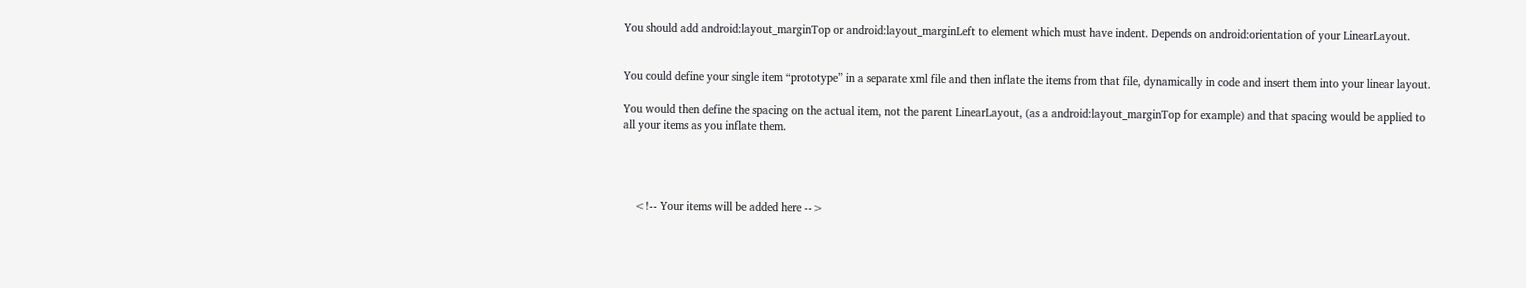You should add android:layout_marginTop or android:layout_marginLeft to element which must have indent. Depends on android:orientation of your LinearLayout.


You could define your single item “prototype” in a separate xml file and then inflate the items from that file, dynamically in code and insert them into your linear layout.

You would then define the spacing on the actual item, not the parent LinearLayout, (as a android:layout_marginTop for example) and that spacing would be applied to all your items as you inflate them.




    <!-- Your items will be added here -->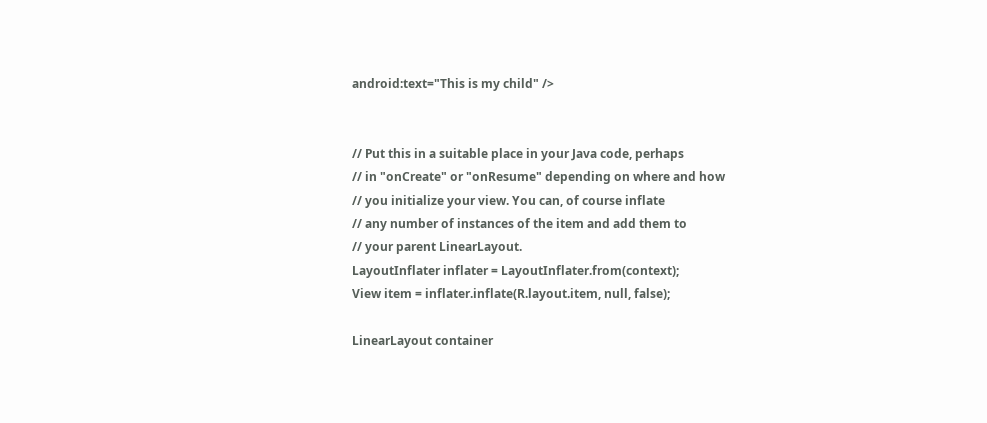android:text="This is my child" />


// Put this in a suitable place in your Java code, perhaps
// in "onCreate" or "onResume" depending on where and how
// you initialize your view. You can, of course inflate
// any number of instances of the item and add them to
// your parent LinearLayout.
LayoutInflater inflater = LayoutInflater.from(context);
View item = inflater.inflate(R.layout.item, null, false);

LinearLayout container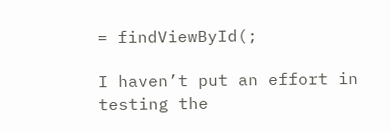= findViewById(;

I haven’t put an effort in testing the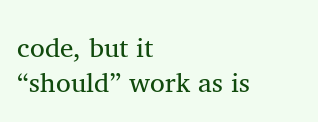code, but it “should” work as is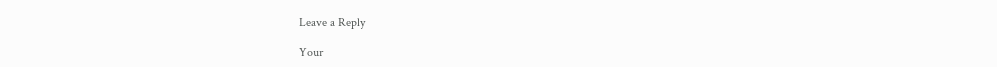Leave a Reply

Your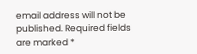email address will not be published. Required fields are marked *